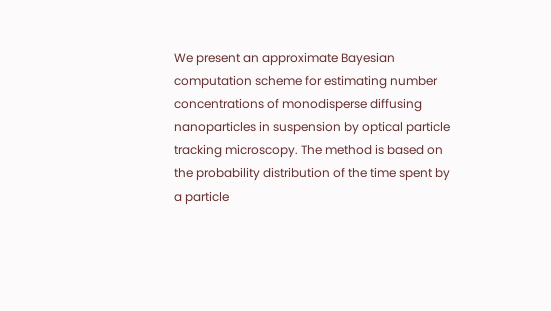We present an approximate Bayesian computation scheme for estimating number concentrations of monodisperse diffusing nanoparticles in suspension by optical particle tracking microscopy. The method is based on the probability distribution of the time spent by a particle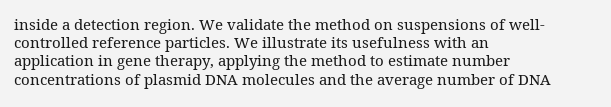inside a detection region. We validate the method on suspensions of well-controlled reference particles. We illustrate its usefulness with an application in gene therapy, applying the method to estimate number concentrations of plasmid DNA molecules and the average number of DNA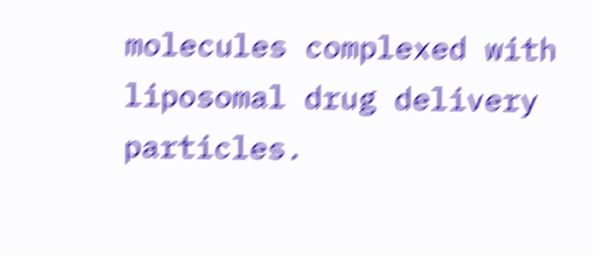molecules complexed with liposomal drug delivery particles.